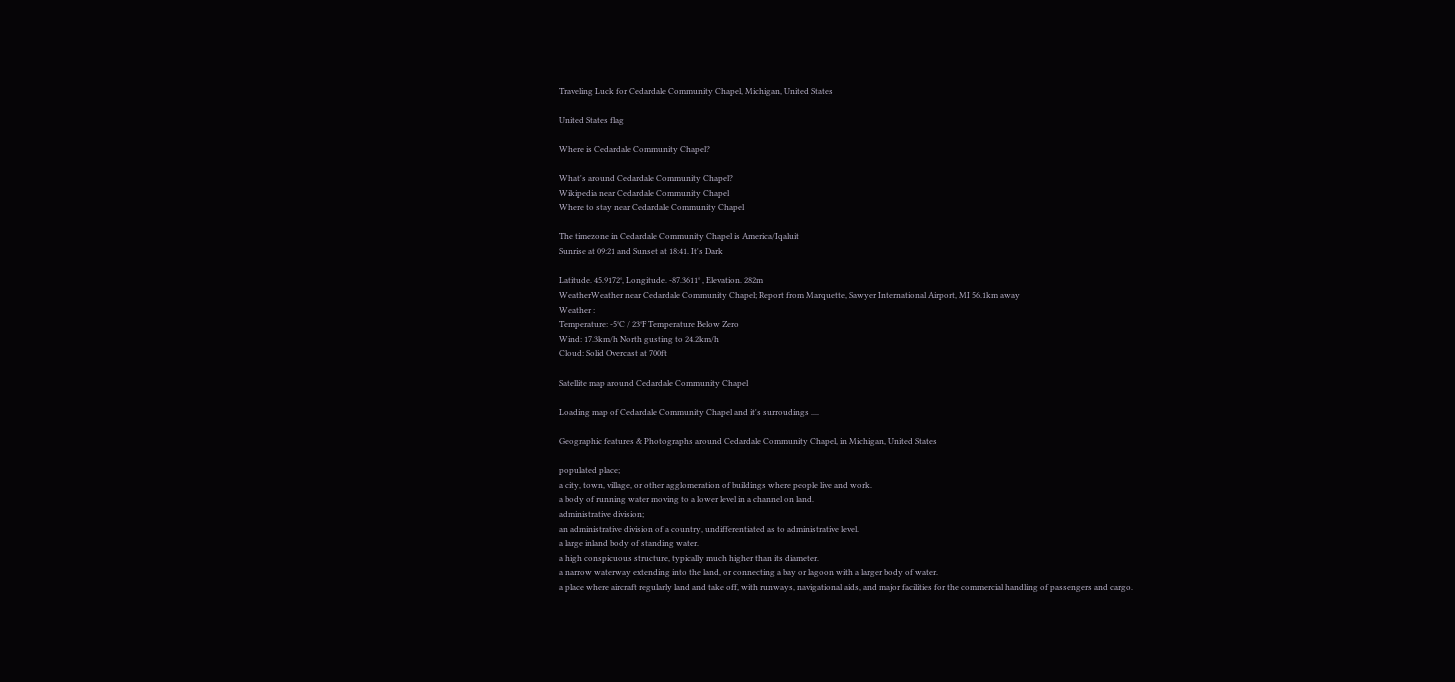Traveling Luck for Cedardale Community Chapel, Michigan, United States

United States flag

Where is Cedardale Community Chapel?

What's around Cedardale Community Chapel?
Wikipedia near Cedardale Community Chapel
Where to stay near Cedardale Community Chapel

The timezone in Cedardale Community Chapel is America/Iqaluit
Sunrise at 09:21 and Sunset at 18:41. It's Dark

Latitude. 45.9172°, Longitude. -87.3611° , Elevation. 282m
WeatherWeather near Cedardale Community Chapel; Report from Marquette, Sawyer International Airport, MI 56.1km away
Weather :
Temperature: -5°C / 23°F Temperature Below Zero
Wind: 17.3km/h North gusting to 24.2km/h
Cloud: Solid Overcast at 700ft

Satellite map around Cedardale Community Chapel

Loading map of Cedardale Community Chapel and it's surroudings ....

Geographic features & Photographs around Cedardale Community Chapel, in Michigan, United States

populated place;
a city, town, village, or other agglomeration of buildings where people live and work.
a body of running water moving to a lower level in a channel on land.
administrative division;
an administrative division of a country, undifferentiated as to administrative level.
a large inland body of standing water.
a high conspicuous structure, typically much higher than its diameter.
a narrow waterway extending into the land, or connecting a bay or lagoon with a larger body of water.
a place where aircraft regularly land and take off, with runways, navigational aids, and major facilities for the commercial handling of passengers and cargo.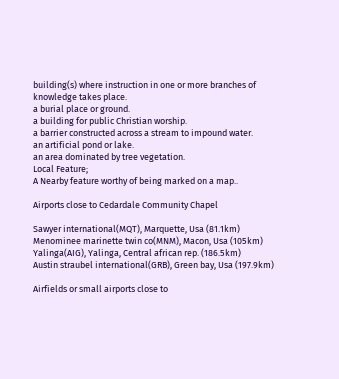building(s) where instruction in one or more branches of knowledge takes place.
a burial place or ground.
a building for public Christian worship.
a barrier constructed across a stream to impound water.
an artificial pond or lake.
an area dominated by tree vegetation.
Local Feature;
A Nearby feature worthy of being marked on a map..

Airports close to Cedardale Community Chapel

Sawyer international(MQT), Marquette, Usa (81.1km)
Menominee marinette twin co(MNM), Macon, Usa (105km)
Yalinga(AIG), Yalinga, Central african rep. (186.5km)
Austin straubel international(GRB), Green bay, Usa (197.9km)

Airfields or small airports close to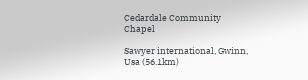Cedardale Community Chapel

Sawyer international, Gwinn, Usa (56.1km)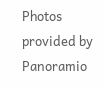Photos provided by Panoramio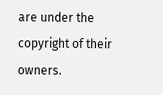are under the copyright of their owners.